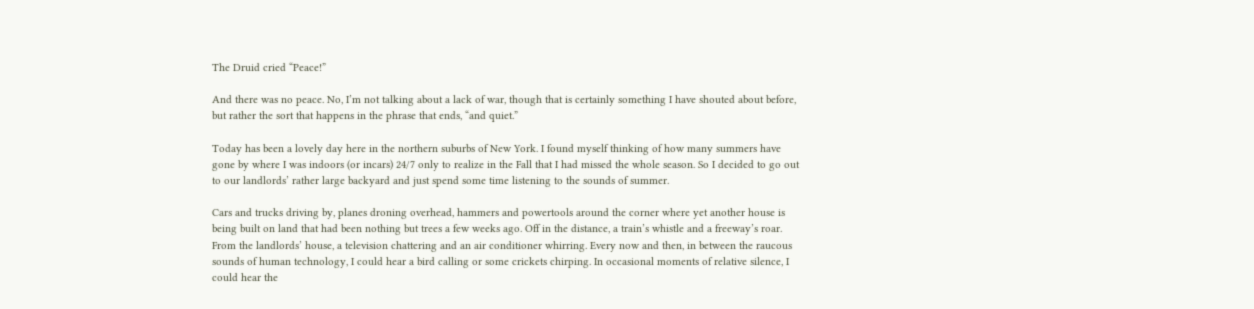The Druid cried “Peace!”

And there was no peace. No, I’m not talking about a lack of war, though that is certainly something I have shouted about before, but rather the sort that happens in the phrase that ends, “and quiet.”

Today has been a lovely day here in the northern suburbs of New York. I found myself thinking of how many summers have gone by where I was indoors (or incars) 24/7 only to realize in the Fall that I had missed the whole season. So I decided to go out to our landlords’ rather large backyard and just spend some time listening to the sounds of summer.

Cars and trucks driving by, planes droning overhead, hammers and powertools around the corner where yet another house is being built on land that had been nothing but trees a few weeks ago. Off in the distance, a train’s whistle and a freeway’s roar. From the landlords’ house, a television chattering and an air conditioner whirring. Every now and then, in between the raucous sounds of human technology, I could hear a bird calling or some crickets chirping. In occasional moments of relative silence, I could hear the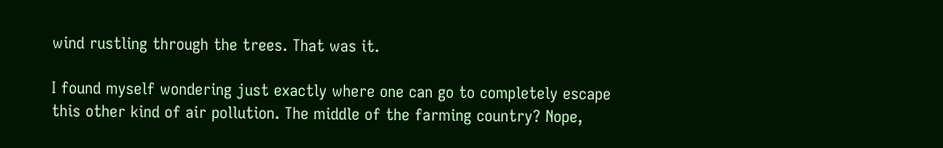wind rustling through the trees. That was it.

I found myself wondering just exactly where one can go to completely escape this other kind of air pollution. The middle of the farming country? Nope,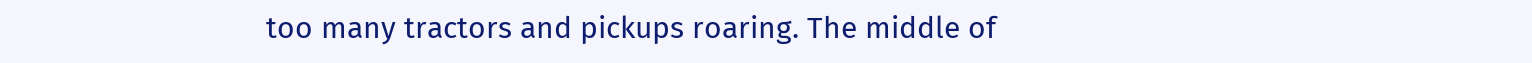too many tractors and pickups roaring. The middle of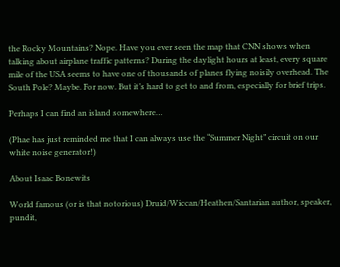the Rocky Mountains? Nope. Have you ever seen the map that CNN shows when talking about airplane traffic patterns? During the daylight hours at least, every square mile of the USA seems to have one of thousands of planes flying noisily overhead. The South Pole? Maybe. For now. But it’s hard to get to and from, especially for brief trips.

Perhaps I can find an island somewhere…

(Phae has just reminded me that I can always use the “Summer Night” circuit on our white noise generator!)

About Isaac Bonewits

World famous (or is that notorious) Druid/Wiccan/Heathen/Santarian author, speaker, pundit,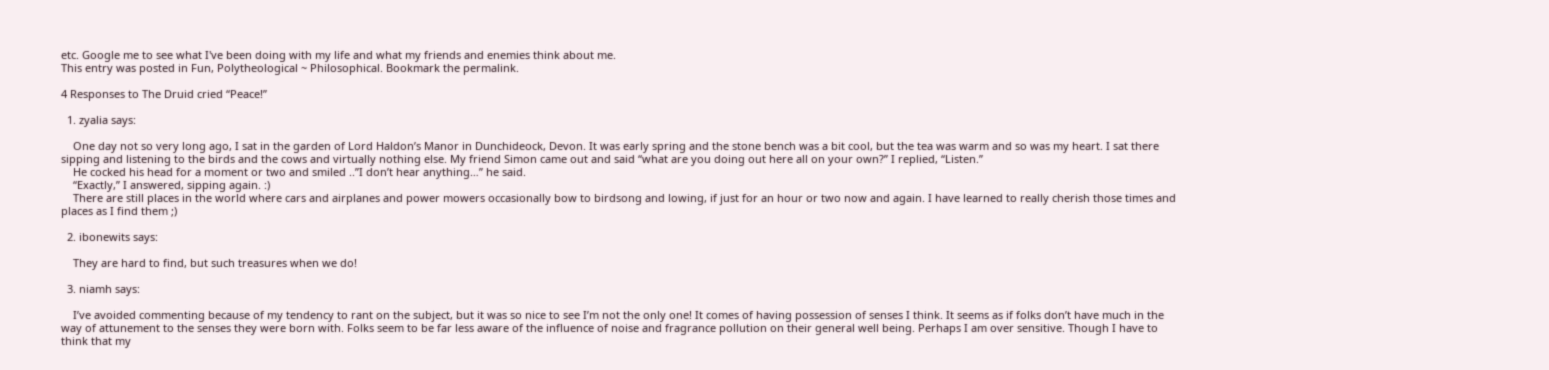etc. Google me to see what I've been doing with my life and what my friends and enemies think about me.
This entry was posted in Fun, Polytheological ~ Philosophical. Bookmark the permalink.

4 Responses to The Druid cried “Peace!”

  1. zyalia says:

    One day not so very long ago, I sat in the garden of Lord Haldon’s Manor in Dunchideock, Devon. It was early spring and the stone bench was a bit cool, but the tea was warm and so was my heart. I sat there sipping and listening to the birds and the cows and virtually nothing else. My friend Simon came out and said “what are you doing out here all on your own?” I replied, “Listen.”
    He cocked his head for a moment or two and smiled ..”I don’t hear anything…” he said.
    “Exactly,” I answered, sipping again. :)
    There are still places in the world where cars and airplanes and power mowers occasionally bow to birdsong and lowing, if just for an hour or two now and again. I have learned to really cherish those times and places as I find them ;)

  2. ibonewits says:

    They are hard to find, but such treasures when we do!

  3. niamh says:

    I’ve avoided commenting because of my tendency to rant on the subject, but it was so nice to see I’m not the only one! It comes of having possession of senses I think. It seems as if folks don’t have much in the way of attunement to the senses they were born with. Folks seem to be far less aware of the influence of noise and fragrance pollution on their general well being. Perhaps I am over sensitive. Though I have to think that my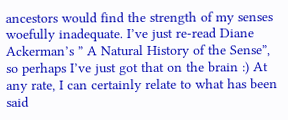ancestors would find the strength of my senses woefully inadequate. I’ve just re-read Diane Ackerman’s ” A Natural History of the Sense”, so perhaps I’ve just got that on the brain :) At any rate, I can certainly relate to what has been said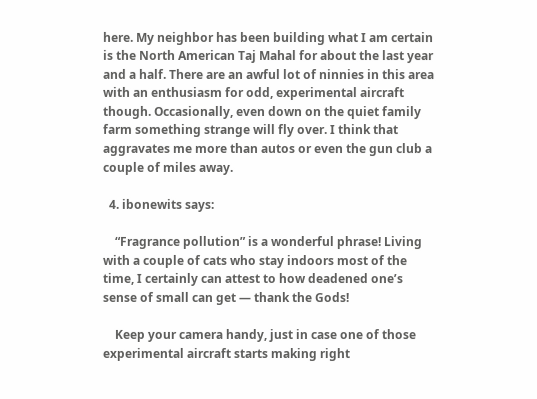here. My neighbor has been building what I am certain is the North American Taj Mahal for about the last year and a half. There are an awful lot of ninnies in this area with an enthusiasm for odd, experimental aircraft though. Occasionally, even down on the quiet family farm something strange will fly over. I think that aggravates me more than autos or even the gun club a couple of miles away.

  4. ibonewits says:

    “Fragrance pollution” is a wonderful phrase! Living with a couple of cats who stay indoors most of the time, I certainly can attest to how deadened one’s sense of small can get — thank the Gods!

    Keep your camera handy, just in case one of those experimental aircraft starts making right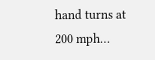hand turns at 200 mph…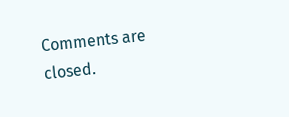Comments are closed.